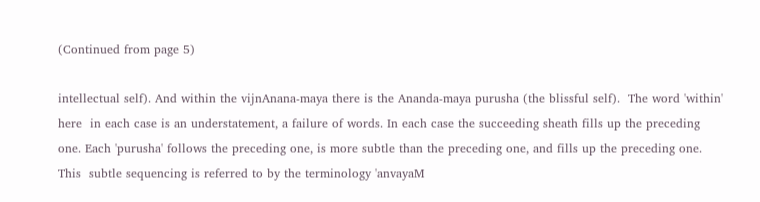(Continued from page 5)

intellectual self). And within the vijnAnana-maya there is the Ananda-maya purusha (the blissful self).  The word 'within' here  in each case is an understatement, a failure of words. In each case the succeeding sheath fills up the preceding one. Each 'purusha' follows the preceding one, is more subtle than the preceding one, and fills up the preceding one. This  subtle sequencing is referred to by the terminology 'anvayaM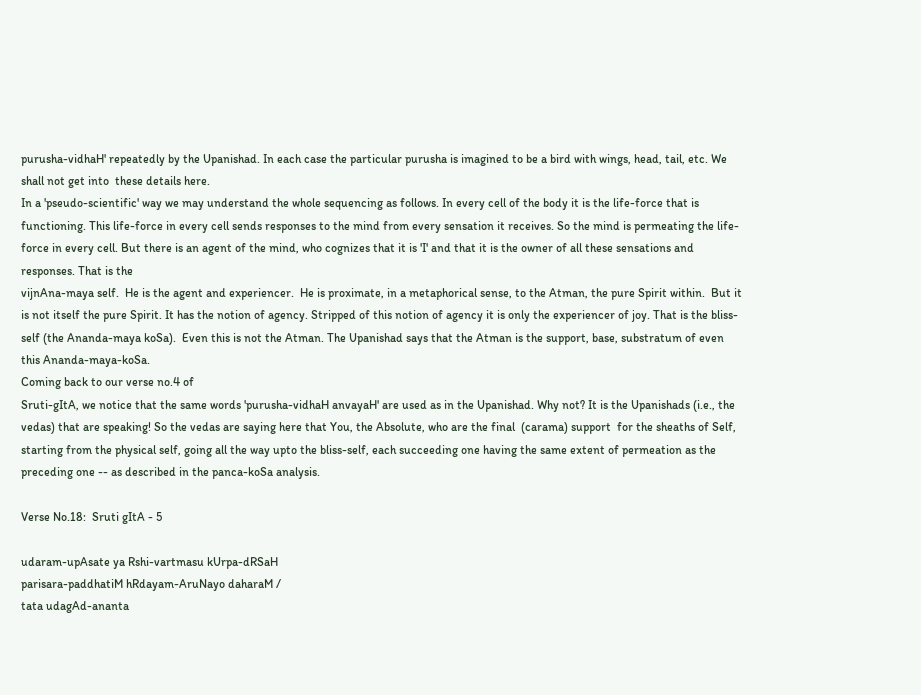purusha-vidhaH' repeatedly by the Upanishad. In each case the particular purusha is imagined to be a bird with wings, head, tail, etc. We shall not get into  these details here.
In a 'pseudo-scientific' way we may understand the whole sequencing as follows. In every cell of the body it is the life-force that is functioning. This life-force in every cell sends responses to the mind from every sensation it receives. So the mind is permeating the life-force in every cell. But there is an agent of the mind, who cognizes that it is 'I' and that it is the owner of all these sensations and responses. That is the
vijnAna-maya self.  He is the agent and experiencer.  He is proximate, in a metaphorical sense, to the Atman, the pure Spirit within.  But it is not itself the pure Spirit. It has the notion of agency. Stripped of this notion of agency it is only the experiencer of joy. That is the bliss-self (the Ananda-maya koSa).  Even this is not the Atman. The Upanishad says that the Atman is the support, base, substratum of even this Ananda-maya-koSa.
Coming back to our verse no.4 of
Sruti-gItA, we notice that the same words 'purusha-vidhaH anvayaH' are used as in the Upanishad. Why not? It is the Upanishads (i.e., the vedas) that are speaking! So the vedas are saying here that You, the Absolute, who are the final  (carama) support  for the sheaths of Self, starting from the physical self, going all the way upto the bliss-self, each succeeding one having the same extent of permeation as the preceding one -- as described in the panca-koSa analysis.

Verse No.18:  Sruti gItA - 5

udaram-upAsate ya Rshi-vartmasu kUrpa-dRSaH
parisara-paddhatiM hRdayam-AruNayo daharaM /
tata udagAd-ananta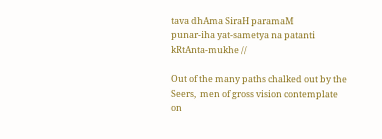tava dhAma SiraH paramaM
punar-iha yat-sametya na patanti kRtAnta-mukhe //

Out of the many paths chalked out by the Seers,  men of gross vision contemplate  on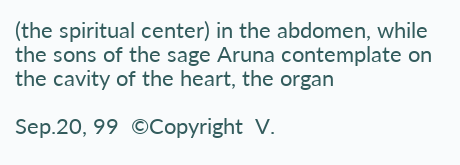(the spiritual center) in the abdomen, while the sons of the sage Aruna contemplate on the cavity of the heart, the organ

Sep.20, 99  ©Copyright  V.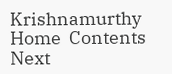Krishnamurthy  Home  Contents  Next